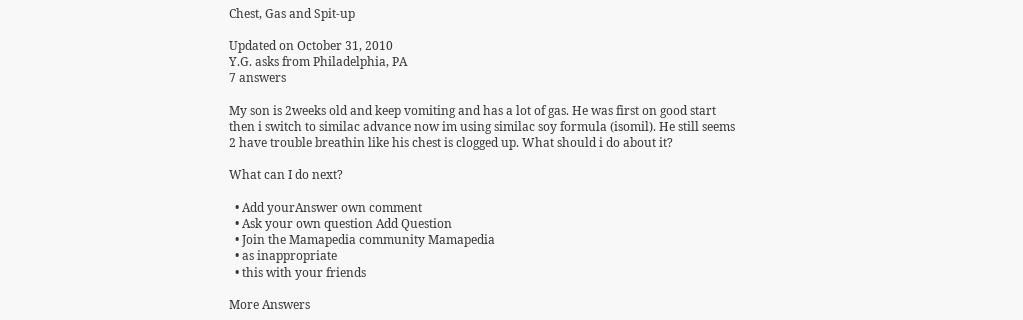Chest, Gas and Spit-up

Updated on October 31, 2010
Y.G. asks from Philadelphia, PA
7 answers

My son is 2weeks old and keep vomiting and has a lot of gas. He was first on good start then i switch to similac advance now im using similac soy formula (isomil). He still seems 2 have trouble breathin like his chest is clogged up. What should i do about it?

What can I do next?

  • Add yourAnswer own comment
  • Ask your own question Add Question
  • Join the Mamapedia community Mamapedia
  • as inappropriate
  • this with your friends

More Answers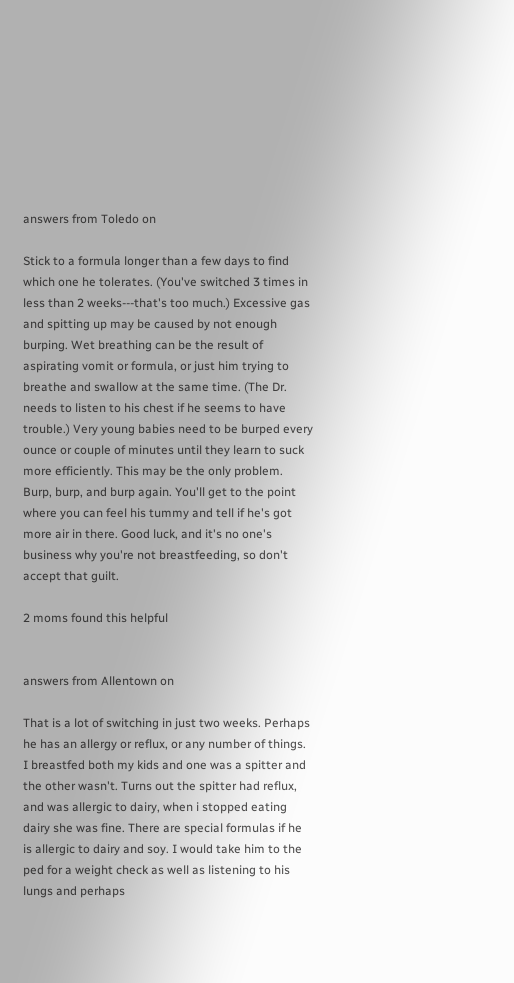answers from Toledo on

Stick to a formula longer than a few days to find which one he tolerates. (You've switched 3 times in less than 2 weeks---that's too much.) Excessive gas and spitting up may be caused by not enough burping. Wet breathing can be the result of aspirating vomit or formula, or just him trying to breathe and swallow at the same time. (The Dr. needs to listen to his chest if he seems to have trouble.) Very young babies need to be burped every ounce or couple of minutes until they learn to suck more efficiently. This may be the only problem. Burp, burp, and burp again. You'll get to the point where you can feel his tummy and tell if he's got more air in there. Good luck, and it's no one's business why you're not breastfeeding, so don't accept that guilt.

2 moms found this helpful


answers from Allentown on

That is a lot of switching in just two weeks. Perhaps he has an allergy or reflux, or any number of things. I breastfed both my kids and one was a spitter and the other wasn't. Turns out the spitter had reflux, and was allergic to dairy, when i stopped eating dairy she was fine. There are special formulas if he is allergic to dairy and soy. I would take him to the ped for a weight check as well as listening to his lungs and perhaps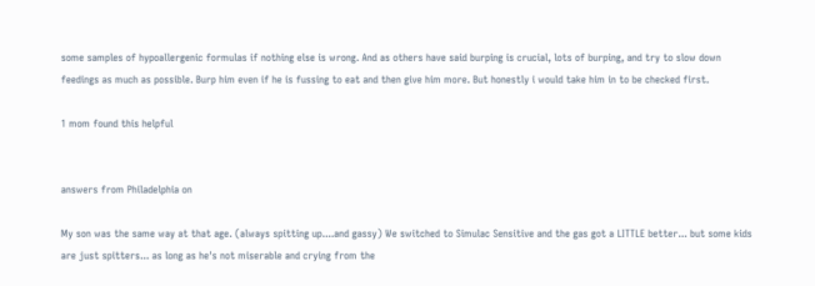some samples of hypoallergenic formulas if nothing else is wrong. And as others have said burping is crucial, lots of burping, and try to slow down feedings as much as possible. Burp him even if he is fussing to eat and then give him more. But honestly i would take him in to be checked first.

1 mom found this helpful


answers from Philadelphia on

My son was the same way at that age. (always spitting up....and gassy) We switched to Simulac Sensitive and the gas got a LITTLE better... but some kids are just spitters... as long as he's not miserable and crying from the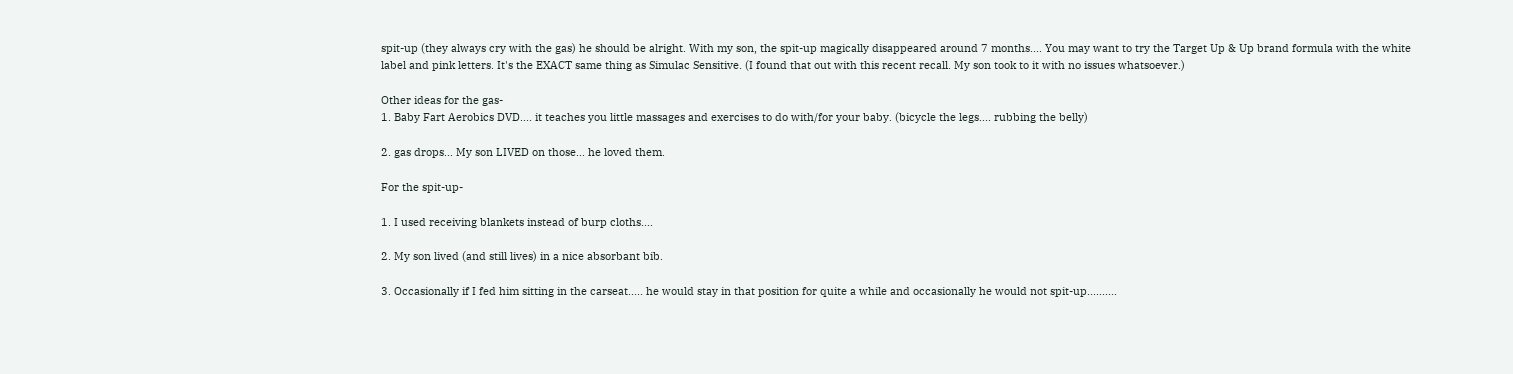spit-up (they always cry with the gas) he should be alright. With my son, the spit-up magically disappeared around 7 months.... You may want to try the Target Up & Up brand formula with the white label and pink letters. It's the EXACT same thing as Simulac Sensitive. (I found that out with this recent recall. My son took to it with no issues whatsoever.)

Other ideas for the gas-
1. Baby Fart Aerobics DVD.... it teaches you little massages and exercises to do with/for your baby. (bicycle the legs.... rubbing the belly)

2. gas drops... My son LIVED on those... he loved them.

For the spit-up-

1. I used receiving blankets instead of burp cloths....

2. My son lived (and still lives) in a nice absorbant bib.

3. Occasionally if I fed him sitting in the carseat..... he would stay in that position for quite a while and occasionally he would not spit-up..........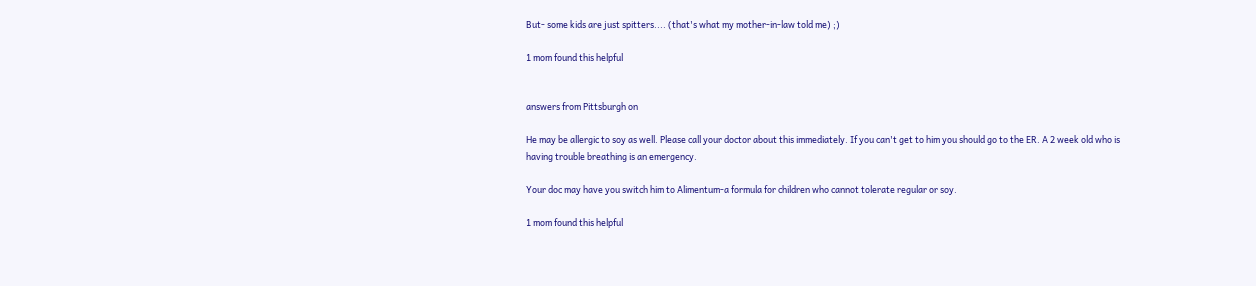But- some kids are just spitters.... (that's what my mother-in-law told me) ;)

1 mom found this helpful


answers from Pittsburgh on

He may be allergic to soy as well. Please call your doctor about this immediately. If you can't get to him you should go to the ER. A 2 week old who is having trouble breathing is an emergency.

Your doc may have you switch him to Alimentum-a formula for children who cannot tolerate regular or soy.

1 mom found this helpful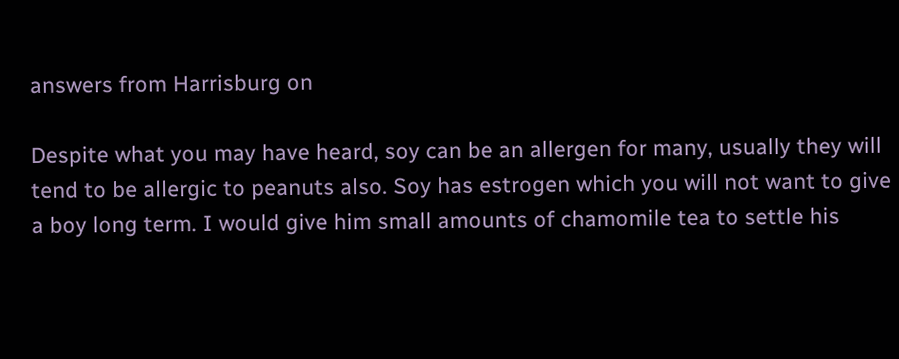answers from Harrisburg on

Despite what you may have heard, soy can be an allergen for many, usually they will tend to be allergic to peanuts also. Soy has estrogen which you will not want to give a boy long term. I would give him small amounts of chamomile tea to settle his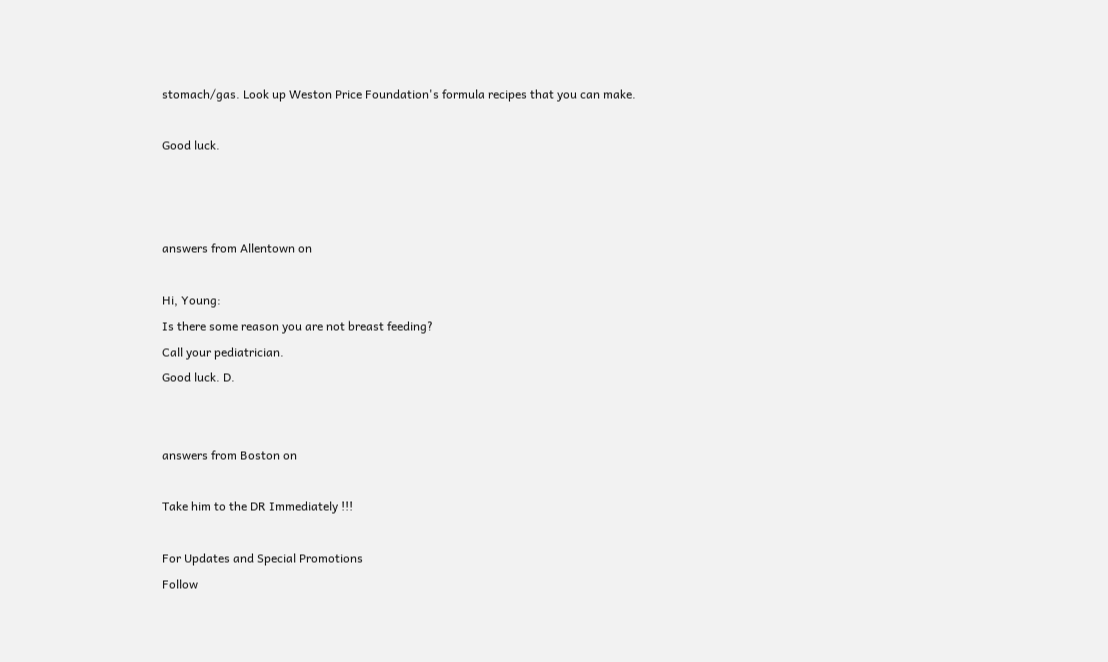stomach/gas. Look up Weston Price Foundation's formula recipes that you can make.

Good luck.



answers from Allentown on

Hi, Young:
Is there some reason you are not breast feeding?
Call your pediatrician.
Good luck. D.


answers from Boston on

Take him to the DR Immediately !!!

For Updates and Special Promotions
Follow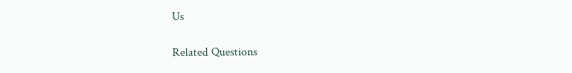Us

Related Questions